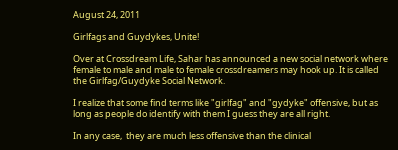August 24, 2011

Girlfags and Guydykes, Unite!

Over at Crossdream Life, Sahar has announced a new social network where female to male and male to female crossdreamers may hook up. It is called the Girlfag/Guydyke Social Network.

I realize that some find terms like "girlfag" and "gydyke" offensive, but as long as people do identify with them I guess they are all right.

In any case,  they are much less offensive than the clinical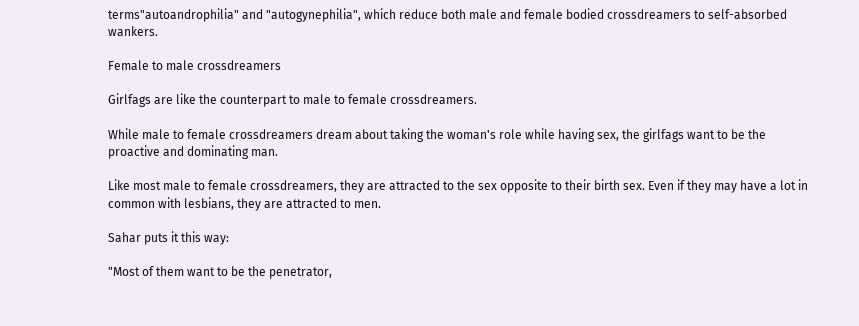terms"autoandrophilia" and "autogynephilia", which reduce both male and female bodied crossdreamers to self-absorbed wankers.

Female to male crossdreamers

Girlfags are like the counterpart to male to female crossdreamers.

While male to female crossdreamers dream about taking the woman's role while having sex, the girlfags want to be the proactive and dominating man.

Like most male to female crossdreamers, they are attracted to the sex opposite to their birth sex. Even if they may have a lot in common with lesbians, they are attracted to men.

Sahar puts it this way:

"Most of them want to be the penetrator,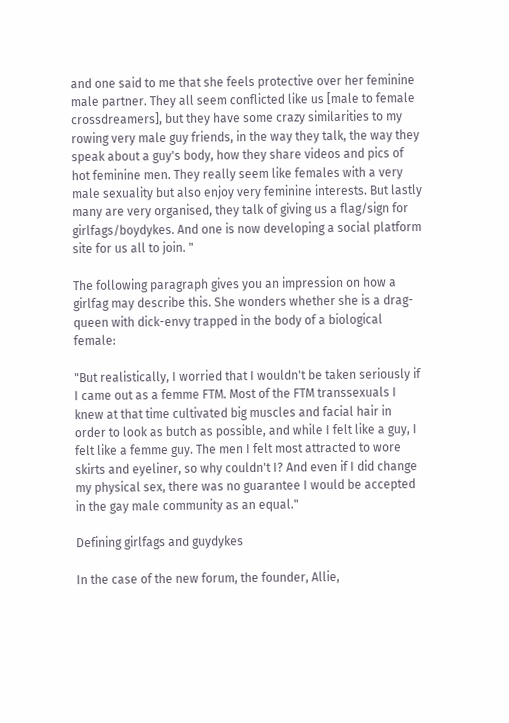and one said to me that she feels protective over her feminine male partner. They all seem conflicted like us [male to female crossdreamers], but they have some crazy similarities to my rowing very male guy friends, in the way they talk, the way they speak about a guy's body, how they share videos and pics of hot feminine men. They really seem like females with a very male sexuality but also enjoy very feminine interests. But lastly many are very organised, they talk of giving us a flag/sign for girlfags/boydykes. And one is now developing a social platform site for us all to join. "

The following paragraph gives you an impression on how a girlfag may describe this. She wonders whether she is a drag-queen with dick-envy trapped in the body of a biological female:

"But realistically, I worried that I wouldn't be taken seriously if I came out as a femme FTM. Most of the FTM transsexuals I knew at that time cultivated big muscles and facial hair in order to look as butch as possible, and while I felt like a guy, I felt like a femme guy. The men I felt most attracted to wore skirts and eyeliner, so why couldn't I? And even if I did change my physical sex, there was no guarantee I would be accepted in the gay male community as an equal."

Defining girlfags and guydykes

In the case of the new forum, the founder, Allie,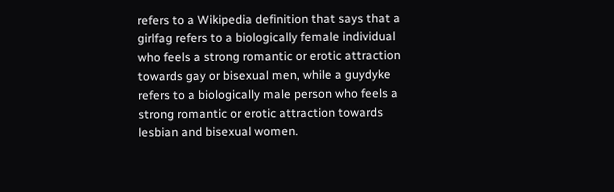refers to a Wikipedia definition that says that a girlfag refers to a biologically female individual who feels a strong romantic or erotic attraction towards gay or bisexual men, while a guydyke refers to a biologically male person who feels a strong romantic or erotic attraction towards lesbian and bisexual women.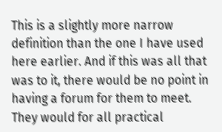This is a slightly more narrow definition than the one I have used here earlier. And if this was all that was to it, there would be no point in having a forum for them to meet. They would for all practical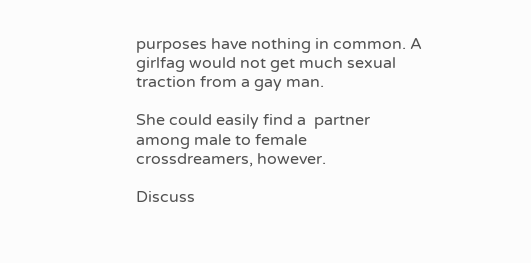purposes have nothing in common. A girlfag would not get much sexual traction from a gay man.

She could easily find a  partner among male to female crossdreamers, however.

Discuss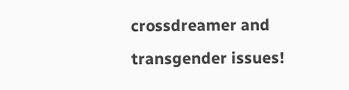crossdreamer and transgender issues!